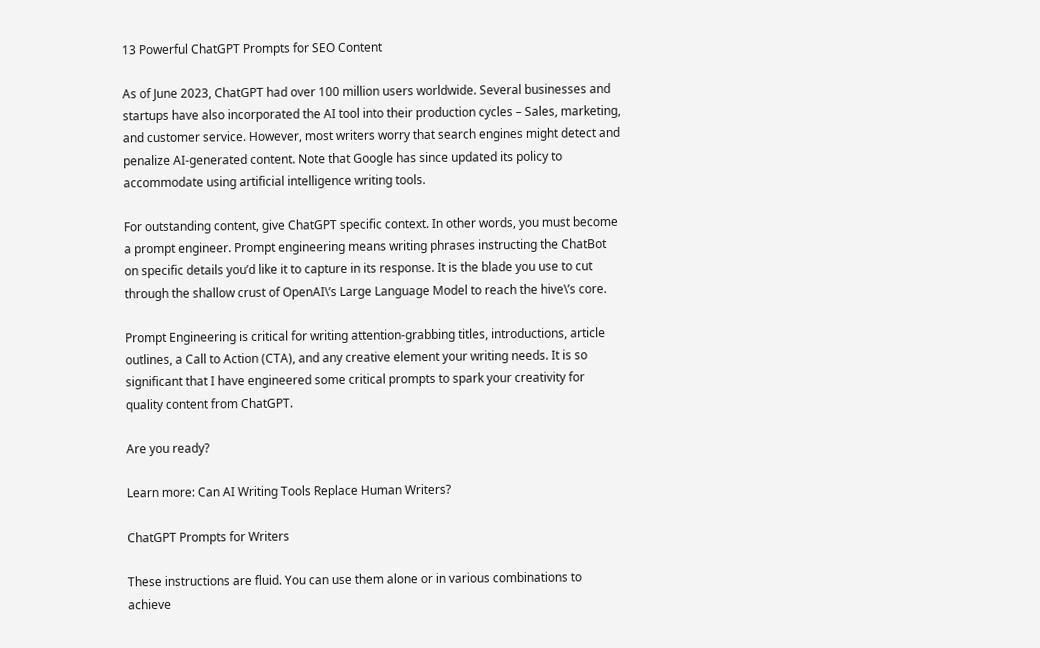13 Powerful ChatGPT Prompts for SEO Content

As of June 2023, ChatGPT had over 100 million users worldwide. Several businesses and startups have also incorporated the AI tool into their production cycles – Sales, marketing, and customer service. However, most writers worry that search engines might detect and penalize AI-generated content. Note that Google has since updated its policy to accommodate using artificial intelligence writing tools.

For outstanding content, give ChatGPT specific context. In other words, you must become a prompt engineer. Prompt engineering means writing phrases instructing the ChatBot on specific details you’d like it to capture in its response. It is the blade you use to cut through the shallow crust of OpenAI\’s Large Language Model to reach the hive\’s core.

Prompt Engineering is critical for writing attention-grabbing titles, introductions, article outlines, a Call to Action (CTA), and any creative element your writing needs. It is so significant that I have engineered some critical prompts to spark your creativity for quality content from ChatGPT.

Are you ready?

Learn more: Can AI Writing Tools Replace Human Writers?

ChatGPT Prompts for Writers

These instructions are fluid. You can use them alone or in various combinations to achieve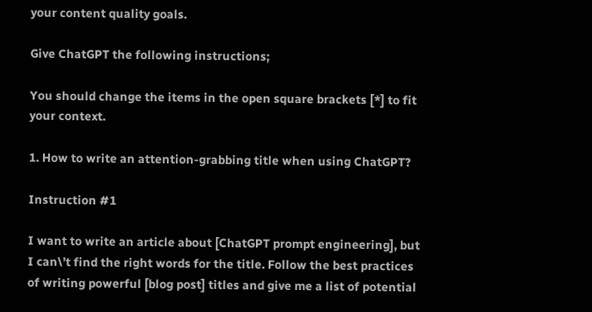your content quality goals.

Give ChatGPT the following instructions;

You should change the items in the open square brackets [*] to fit your context.

1. How to write an attention-grabbing title when using ChatGPT?

Instruction #1

I want to write an article about [ChatGPT prompt engineering], but I can\’t find the right words for the title. Follow the best practices of writing powerful [blog post] titles and give me a list of potential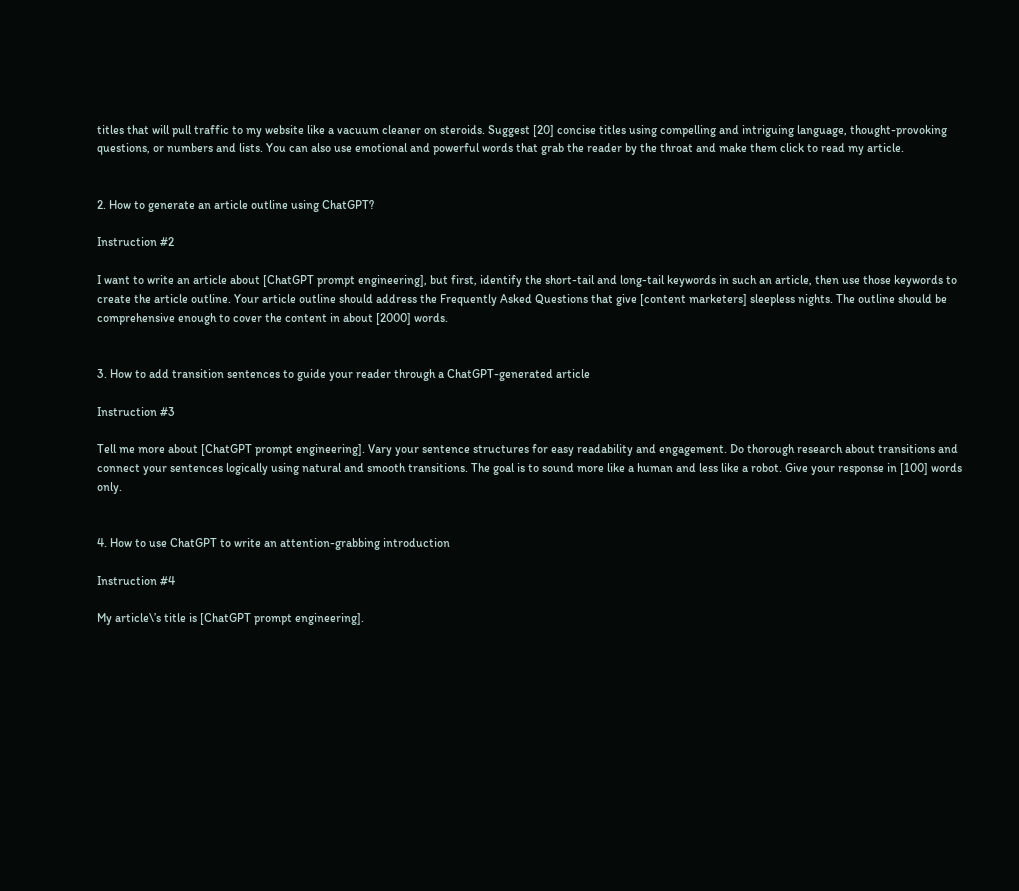titles that will pull traffic to my website like a vacuum cleaner on steroids. Suggest [20] concise titles using compelling and intriguing language, thought-provoking questions, or numbers and lists. You can also use emotional and powerful words that grab the reader by the throat and make them click to read my article.


2. How to generate an article outline using ChatGPT?

Instruction #2

I want to write an article about [ChatGPT prompt engineering], but first, identify the short-tail and long-tail keywords in such an article, then use those keywords to create the article outline. Your article outline should address the Frequently Asked Questions that give [content marketers] sleepless nights. The outline should be comprehensive enough to cover the content in about [2000] words.


3. How to add transition sentences to guide your reader through a ChatGPT-generated article

Instruction #3

Tell me more about [ChatGPT prompt engineering]. Vary your sentence structures for easy readability and engagement. Do thorough research about transitions and connect your sentences logically using natural and smooth transitions. The goal is to sound more like a human and less like a robot. Give your response in [100] words only.


4. How to use ChatGPT to write an attention-grabbing introduction

Instruction #4

My article\’s title is [ChatGPT prompt engineering].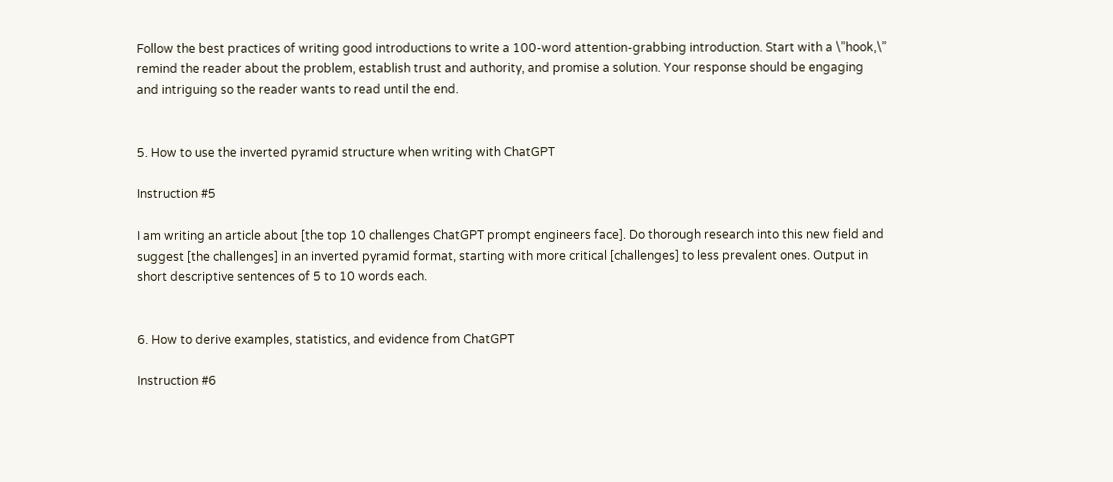Follow the best practices of writing good introductions to write a 100-word attention-grabbing introduction. Start with a \”hook,\” remind the reader about the problem, establish trust and authority, and promise a solution. Your response should be engaging and intriguing so the reader wants to read until the end.


5. How to use the inverted pyramid structure when writing with ChatGPT

Instruction #5

I am writing an article about [the top 10 challenges ChatGPT prompt engineers face]. Do thorough research into this new field and suggest [the challenges] in an inverted pyramid format, starting with more critical [challenges] to less prevalent ones. Output in short descriptive sentences of 5 to 10 words each.


6. How to derive examples, statistics, and evidence from ChatGPT

Instruction #6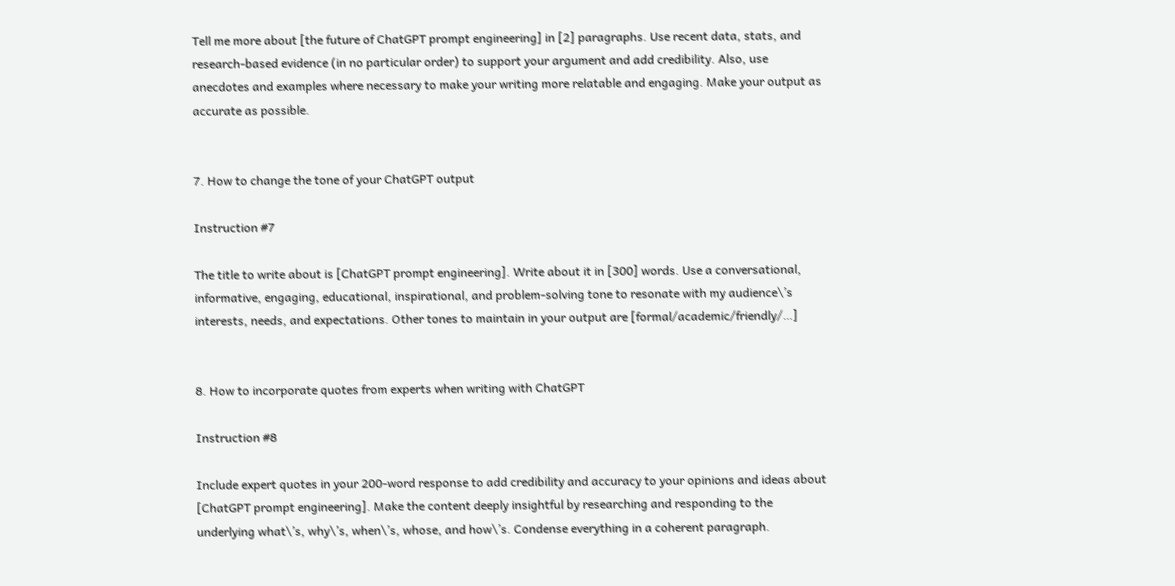Tell me more about [the future of ChatGPT prompt engineering] in [2] paragraphs. Use recent data, stats, and research-based evidence (in no particular order) to support your argument and add credibility. Also, use anecdotes and examples where necessary to make your writing more relatable and engaging. Make your output as accurate as possible.


7. How to change the tone of your ChatGPT output

Instruction #7

The title to write about is [ChatGPT prompt engineering]. Write about it in [300] words. Use a conversational, informative, engaging, educational, inspirational, and problem-solving tone to resonate with my audience\’s interests, needs, and expectations. Other tones to maintain in your output are [formal/academic/friendly/…]


8. How to incorporate quotes from experts when writing with ChatGPT

Instruction #8

Include expert quotes in your 200-word response to add credibility and accuracy to your opinions and ideas about [ChatGPT prompt engineering]. Make the content deeply insightful by researching and responding to the underlying what\’s, why\’s, when\’s, whose, and how\’s. Condense everything in a coherent paragraph.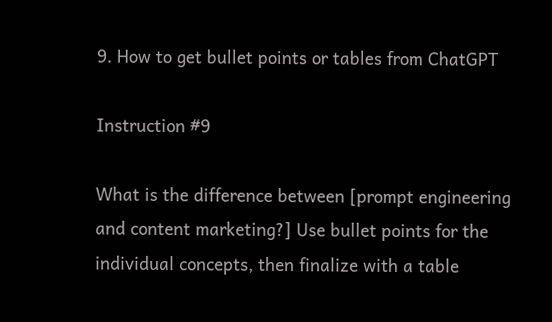9. How to get bullet points or tables from ChatGPT

Instruction #9

What is the difference between [prompt engineering and content marketing?] Use bullet points for the individual concepts, then finalize with a table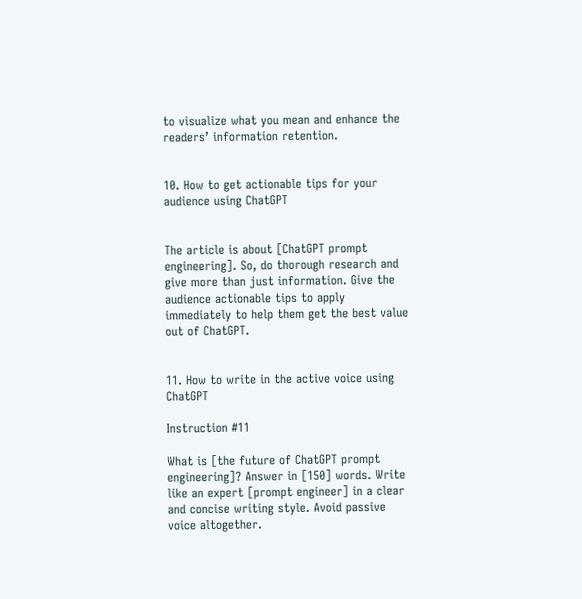to visualize what you mean and enhance the readers’ information retention.


10. How to get actionable tips for your audience using ChatGPT


The article is about [ChatGPT prompt engineering]. So, do thorough research and give more than just information. Give the audience actionable tips to apply immediately to help them get the best value out of ChatGPT.


11. How to write in the active voice using ChatGPT

Instruction #11

What is [the future of ChatGPT prompt engineering]? Answer in [150] words. Write like an expert [prompt engineer] in a clear and concise writing style. Avoid passive voice altogether.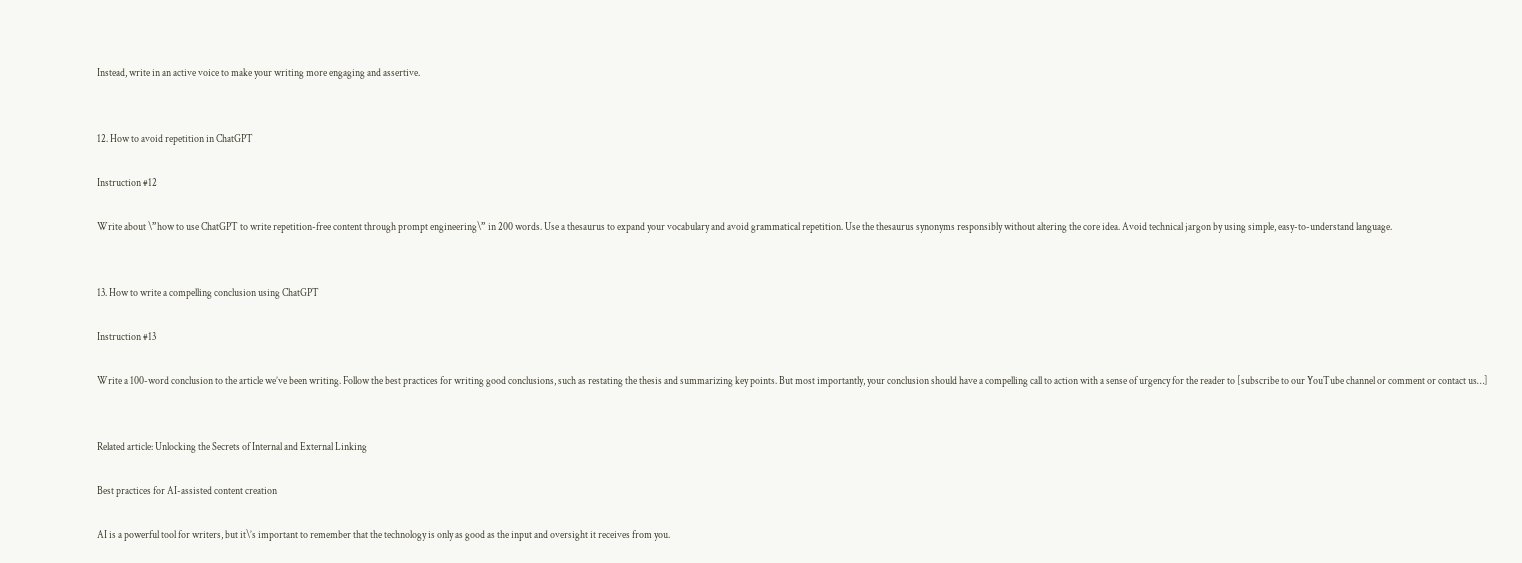Instead, write in an active voice to make your writing more engaging and assertive.


12. How to avoid repetition in ChatGPT

Instruction #12

Write about \”how to use ChatGPT to write repetition-free content through prompt engineering\” in 200 words. Use a thesaurus to expand your vocabulary and avoid grammatical repetition. Use the thesaurus synonyms responsibly without altering the core idea. Avoid technical jargon by using simple, easy-to-understand language.


13. How to write a compelling conclusion using ChatGPT

Instruction #13

Write a 100-word conclusion to the article we’ve been writing. Follow the best practices for writing good conclusions, such as restating the thesis and summarizing key points. But most importantly, your conclusion should have a compelling call to action with a sense of urgency for the reader to [subscribe to our YouTube channel or comment or contact us…]


Related article: Unlocking the Secrets of Internal and External Linking

Best practices for AI-assisted content creation

AI is a powerful tool for writers, but it\’s important to remember that the technology is only as good as the input and oversight it receives from you.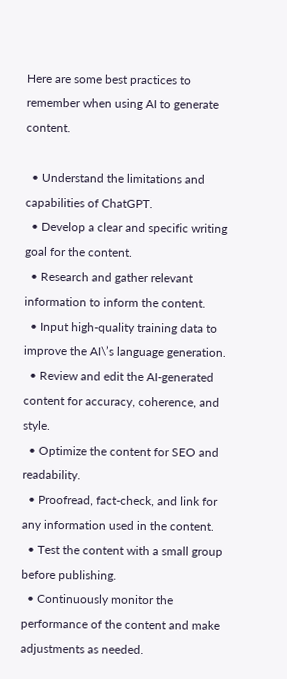Here are some best practices to remember when using AI to generate content.

  • Understand the limitations and capabilities of ChatGPT.
  • Develop a clear and specific writing goal for the content.
  • Research and gather relevant information to inform the content.
  • Input high-quality training data to improve the AI\’s language generation.
  • Review and edit the AI-generated content for accuracy, coherence, and style.
  • Optimize the content for SEO and readability.
  • Proofread, fact-check, and link for any information used in the content.
  • Test the content with a small group before publishing.
  • Continuously monitor the performance of the content and make adjustments as needed.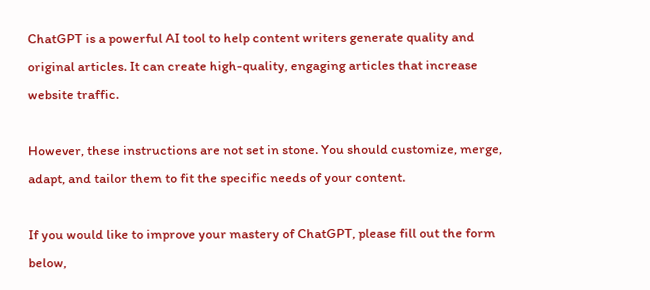ChatGPT is a powerful AI tool to help content writers generate quality and original articles. It can create high-quality, engaging articles that increase website traffic.

However, these instructions are not set in stone. You should customize, merge, adapt, and tailor them to fit the specific needs of your content.

If you would like to improve your mastery of ChatGPT, please fill out the form below,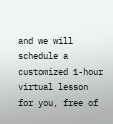and we will schedule a customized 1-hour virtual lesson for you, free of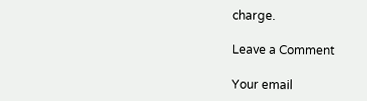charge.

Leave a Comment

Your email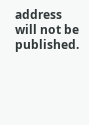address will not be published.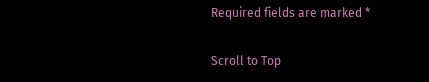Required fields are marked *

Scroll to Top